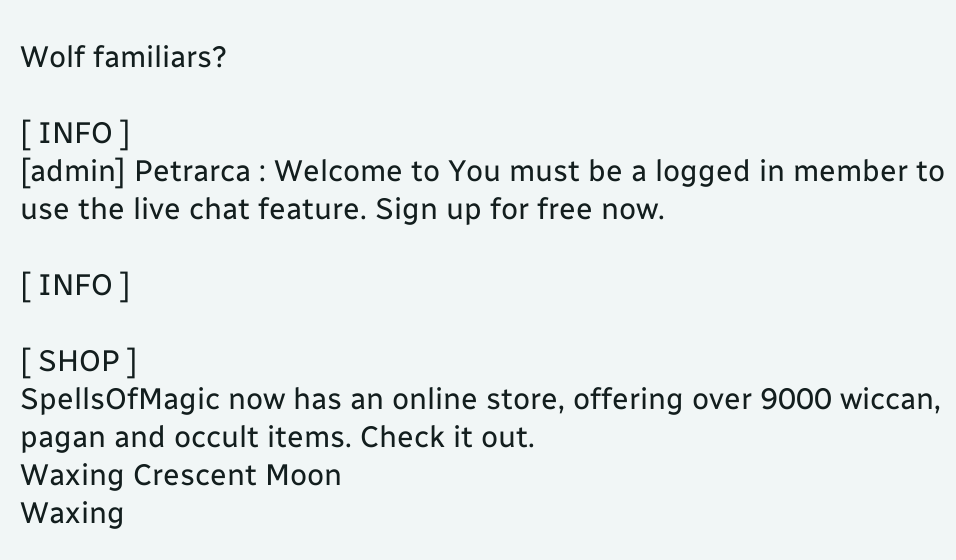Wolf familiars?

[ INFO ]
[admin] Petrarca : Welcome to You must be a logged in member to use the live chat feature. Sign up for free now.

[ INFO ]

[ SHOP ]
SpellsOfMagic now has an online store, offering over 9000 wiccan, pagan and occult items. Check it out.
Waxing Crescent Moon
Waxing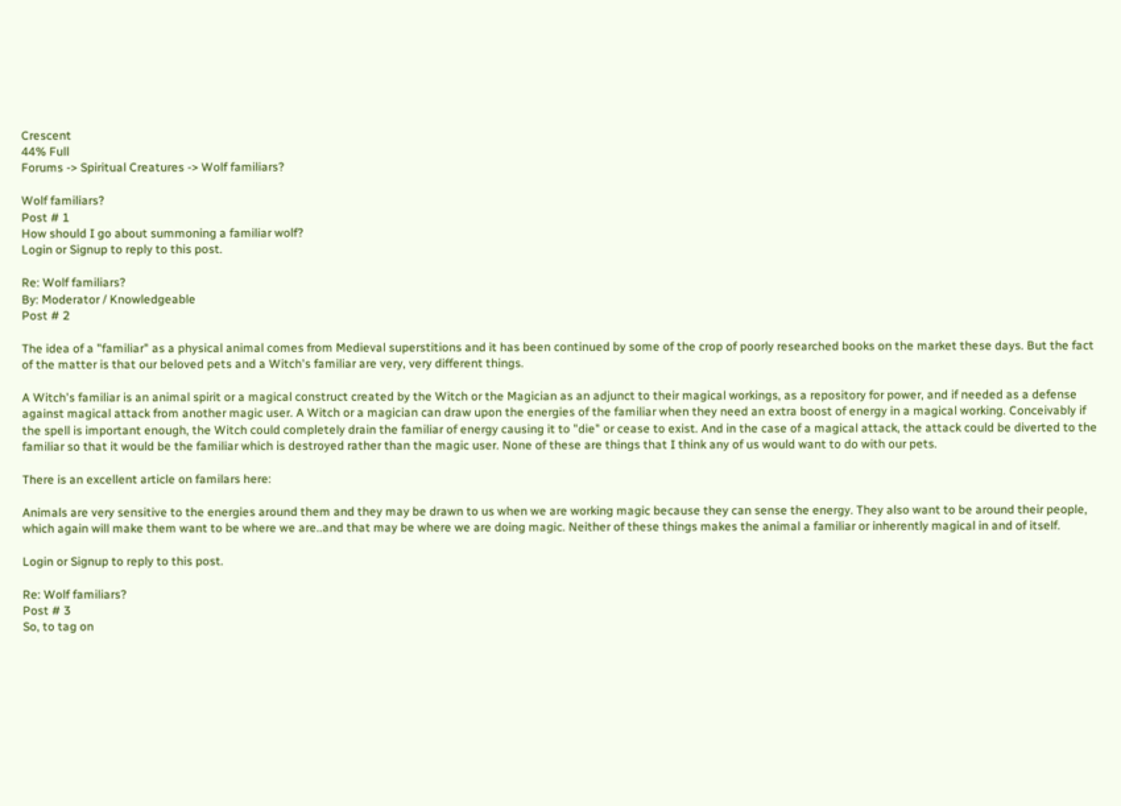Crescent
44% Full
Forums -> Spiritual Creatures -> Wolf familiars?

Wolf familiars?
Post # 1
How should I go about summoning a familiar wolf?
Login or Signup to reply to this post.

Re: Wolf familiars?
By: Moderator / Knowledgeable
Post # 2

The idea of a "familiar" as a physical animal comes from Medieval superstitions and it has been continued by some of the crop of poorly researched books on the market these days. But the fact of the matter is that our beloved pets and a Witch's familiar are very, very different things.

A Witch's familiar is an animal spirit or a magical construct created by the Witch or the Magician as an adjunct to their magical workings, as a repository for power, and if needed as a defense against magical attack from another magic user. A Witch or a magician can draw upon the energies of the familiar when they need an extra boost of energy in a magical working. Conceivably if the spell is important enough, the Witch could completely drain the familiar of energy causing it to "die" or cease to exist. And in the case of a magical attack, the attack could be diverted to the familiar so that it would be the familiar which is destroyed rather than the magic user. None of these are things that I think any of us would want to do with our pets.

There is an excellent article on familars here:

Animals are very sensitive to the energies around them and they may be drawn to us when we are working magic because they can sense the energy. They also want to be around their people, which again will make them want to be where we are..and that may be where we are doing magic. Neither of these things makes the animal a familiar or inherently magical in and of itself.

Login or Signup to reply to this post.

Re: Wolf familiars?
Post # 3
So, to tag on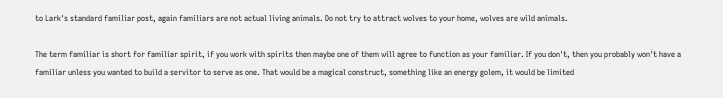to Lark's standard familiar post, again familiars are not actual living animals. Do not try to attract wolves to your home, wolves are wild animals.

The term familiar is short for familiar spirit, if you work with spirits then maybe one of them will agree to function as your familiar. If you don't, then you probably won't have a familiar unless you wanted to build a servitor to serve as one. That would be a magical construct, something like an energy golem, it would be limited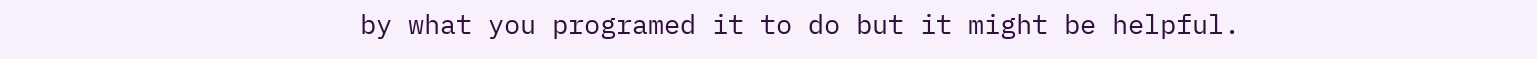by what you programed it to do but it might be helpful.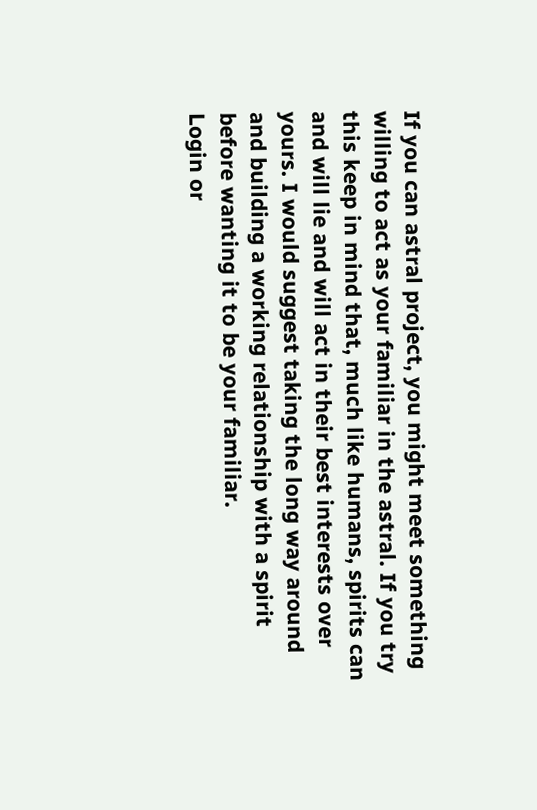If you can astral project, you might meet something willing to act as your familiar in the astral. If you try this keep in mind that, much like humans, spirits can and will lie and will act in their best interests over yours. I would suggest taking the long way around and building a working relationship with a spirit before wanting it to be your familiar.
Login or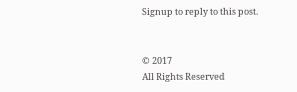Signup to reply to this post.


© 2017
All Rights Reserved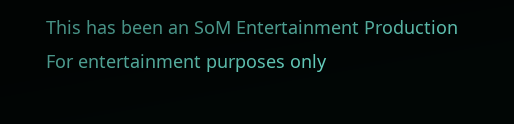This has been an SoM Entertainment Production
For entertainment purposes only